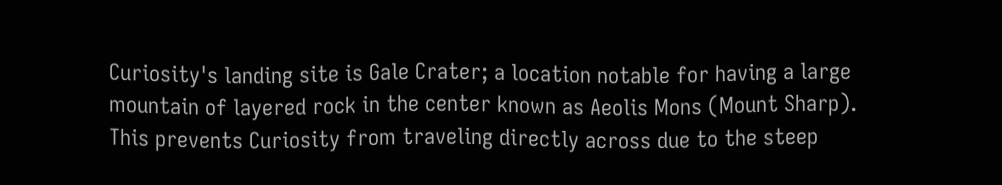Curiosity's landing site is Gale Crater; a location notable for having a large mountain of layered rock in the center known as Aeolis Mons (Mount Sharp). This prevents Curiosity from traveling directly across due to the steep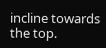incline towards the top.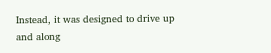Instead, it was designed to drive up and along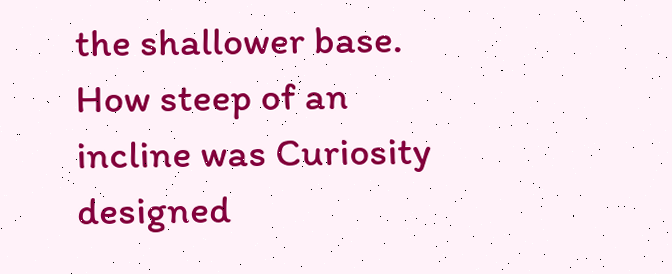the shallower base.
How steep of an incline was Curiosity designed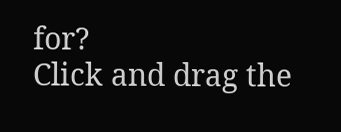for?
Click and drag the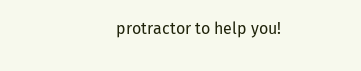protractor to help you!